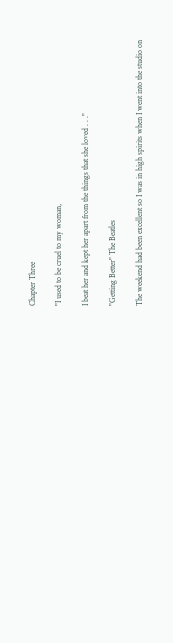Chapter Three

"I used to be cruel to my woman,

I beat her and kept her apart from the things that she loved . . ."

"Getting Better" The Beatles

The weekend had been excellent so I was in high spirits when I went into the studio on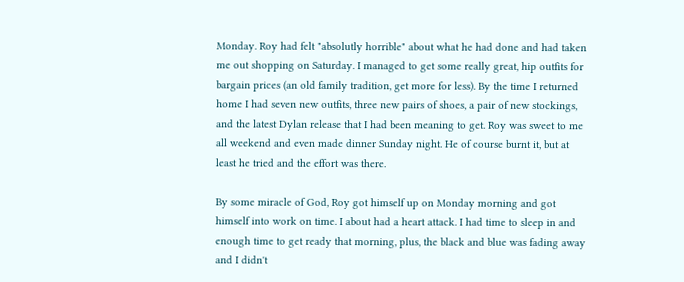Monday. Roy had felt "absolutly horrible" about what he had done and had taken me out shopping on Saturday. I managed to get some really great, hip outfits for bargain prices (an old family tradition, get more for less). By the time I returned home I had seven new outfits, three new pairs of shoes, a pair of new stockings, and the latest Dylan release that I had been meaning to get. Roy was sweet to me all weekend and even made dinner Sunday night. He of course burnt it, but at least he tried and the effort was there.

By some miracle of God, Roy got himself up on Monday morning and got himself into work on time. I about had a heart attack. I had time to sleep in and enough time to get ready that morning, plus, the black and blue was fading away and I didn't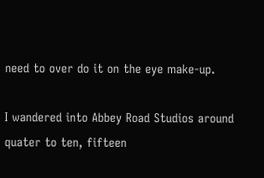need to over do it on the eye make-up.

I wandered into Abbey Road Studios around quater to ten, fifteen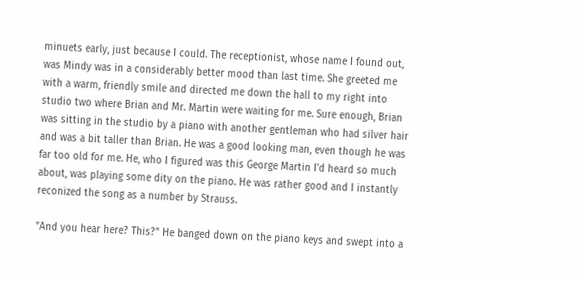minuets early, just because I could. The receptionist, whose name I found out, was Mindy was in a considerably better mood than last time. She greeted me with a warm, friendly smile and directed me down the hall to my right into studio two where Brian and Mr. Martin were waiting for me. Sure enough, Brian was sitting in the studio by a piano with another gentleman who had silver hair and was a bit taller than Brian. He was a good looking man, even though he was far too old for me. He, who I figured was this George Martin I'd heard so much about, was playing some dity on the piano. He was rather good and I instantly reconized the song as a number by Strauss.

"And you hear here? This?" He banged down on the piano keys and swept into a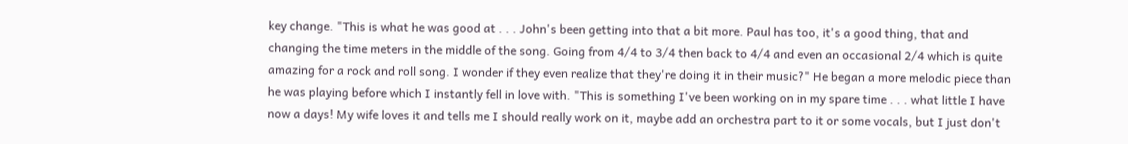key change. "This is what he was good at . . . John's been getting into that a bit more. Paul has too, it's a good thing, that and changing the time meters in the middle of the song. Going from 4/4 to 3/4 then back to 4/4 and even an occasional 2/4 which is quite amazing for a rock and roll song. I wonder if they even realize that they're doing it in their music?" He began a more melodic piece than he was playing before which I instantly fell in love with. "This is something I've been working on in my spare time . . . what little I have now a days! My wife loves it and tells me I should really work on it, maybe add an orchestra part to it or some vocals, but I just don't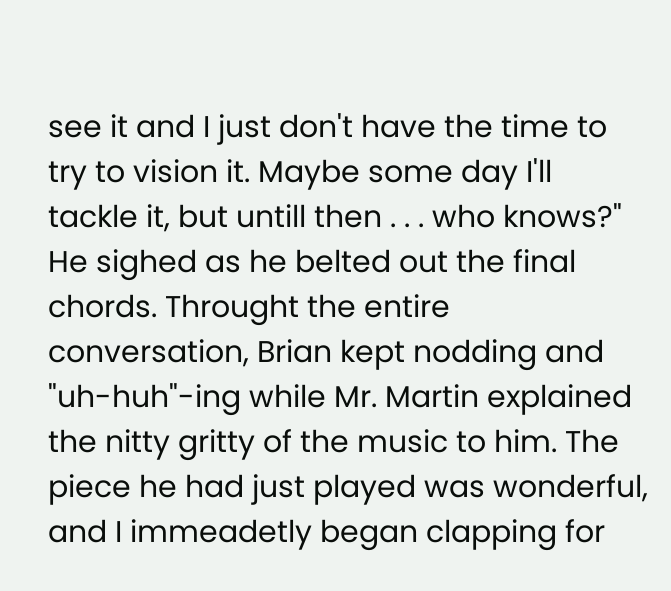see it and I just don't have the time to try to vision it. Maybe some day I'll tackle it, but untill then . . . who knows?" He sighed as he belted out the final chords. Throught the entire conversation, Brian kept nodding and "uh-huh"-ing while Mr. Martin explained the nitty gritty of the music to him. The piece he had just played was wonderful, and I immeadetly began clapping for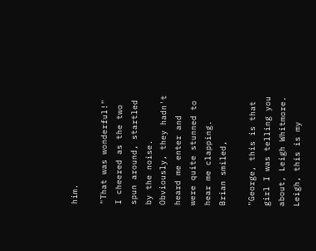him.

"That was wonderful!" I cheered as the two spun around, startled by the noise. Obviously, they hadn't heard me enter and were quite stunned to hear me clapping. Brian smiled,

"George, this is that girl I was telling you about, Leigh Whitmore. Leigh, this is my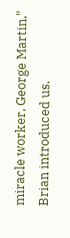miracle worker, George Martin," Brian introduced us.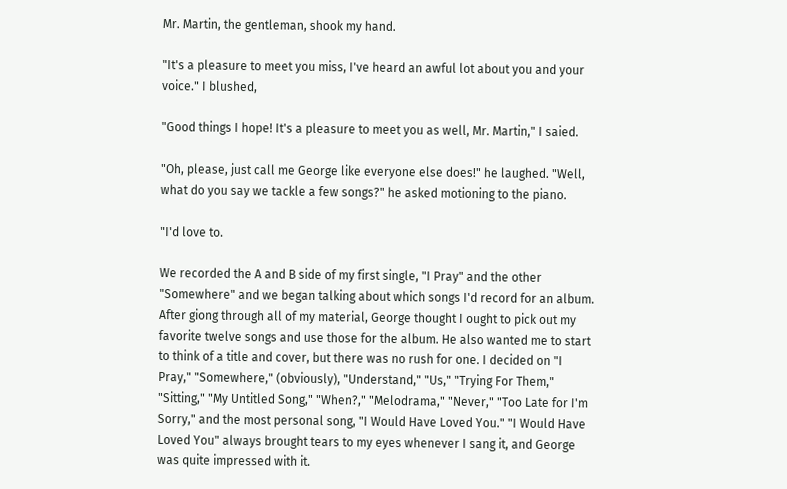Mr. Martin, the gentleman, shook my hand.

"It's a pleasure to meet you miss, I've heard an awful lot about you and your voice." I blushed,

"Good things I hope! It's a pleasure to meet you as well, Mr. Martin," I saied.

"Oh, please, just call me George like everyone else does!" he laughed. "Well, what do you say we tackle a few songs?" he asked motioning to the piano.

"I'd love to.

We recorded the A and B side of my first single, "I Pray" and the other "Somewhere" and we began talking about which songs I'd record for an album. After giong through all of my material, George thought I ought to pick out my favorite twelve songs and use those for the album. He also wanted me to start to think of a title and cover, but there was no rush for one. I decided on "I Pray," "Somewhere," (obviously), "Understand," "Us," "Trying For Them," "Sitting," "My Untitled Song," "When?," "Melodrama," "Never," "Too Late for I'm Sorry," and the most personal song, "I Would Have Loved You." "I Would Have Loved You" always brought tears to my eyes whenever I sang it, and George was quite impressed with it.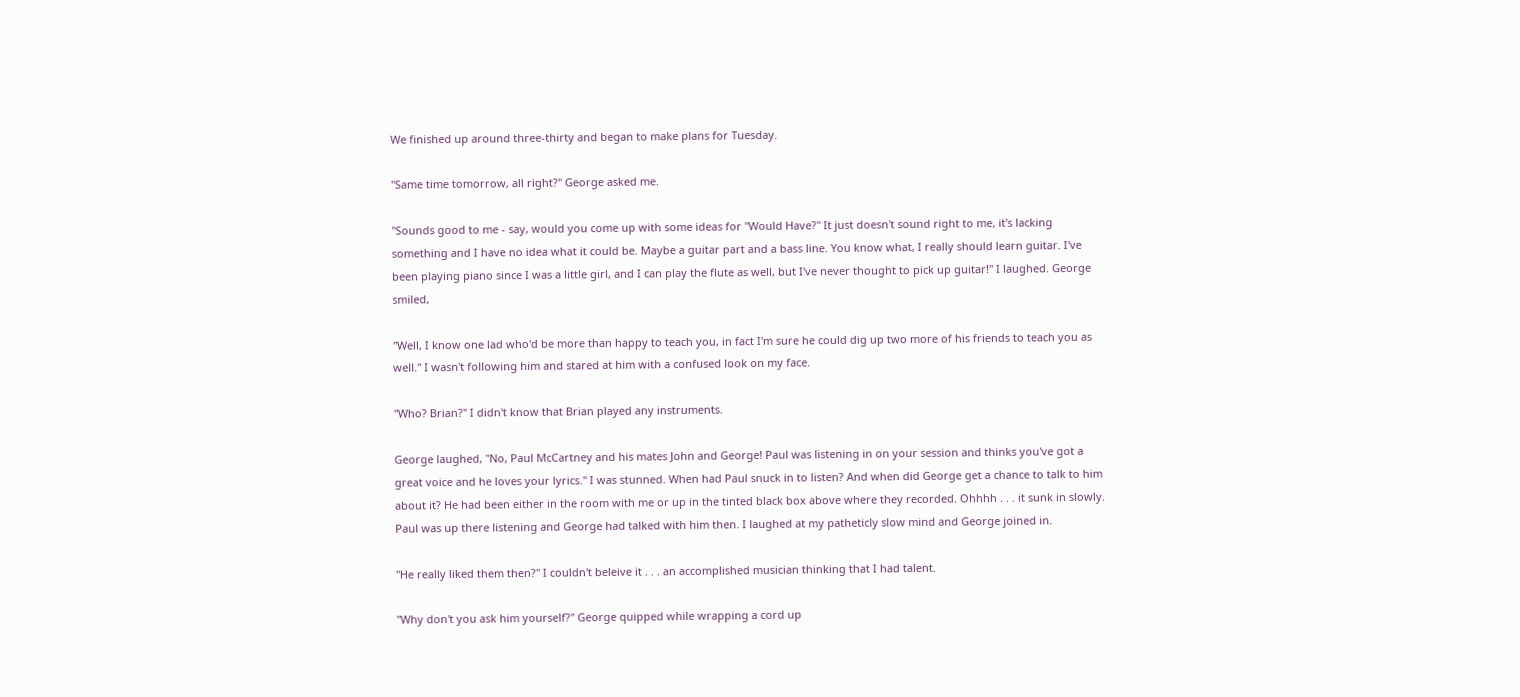We finished up around three-thirty and began to make plans for Tuesday.

"Same time tomorrow, all right?" George asked me.

"Sounds good to me - say, would you come up with some ideas for "Would Have?" It just doesn't sound right to me, it's lacking something and I have no idea what it could be. Maybe a guitar part and a bass line. You know what, I really should learn guitar. I've been playing piano since I was a little girl, and I can play the flute as well, but I've never thought to pick up guitar!" I laughed. George smiled,

"Well, I know one lad who'd be more than happy to teach you, in fact I'm sure he could dig up two more of his friends to teach you as well." I wasn't following him and stared at him with a confused look on my face.

"Who? Brian?" I didn't know that Brian played any instruments.

George laughed, "No, Paul McCartney and his mates John and George! Paul was listening in on your session and thinks you've got a great voice and he loves your lyrics." I was stunned. When had Paul snuck in to listen? And when did George get a chance to talk to him about it? He had been either in the room with me or up in the tinted black box above where they recorded. Ohhhh . . . it sunk in slowly. Paul was up there listening and George had talked with him then. I laughed at my patheticly slow mind and George joined in.

"He really liked them then?" I couldn't beleive it . . . an accomplished musician thinking that I had talent.

"Why don't you ask him yourself?" George quipped while wrapping a cord up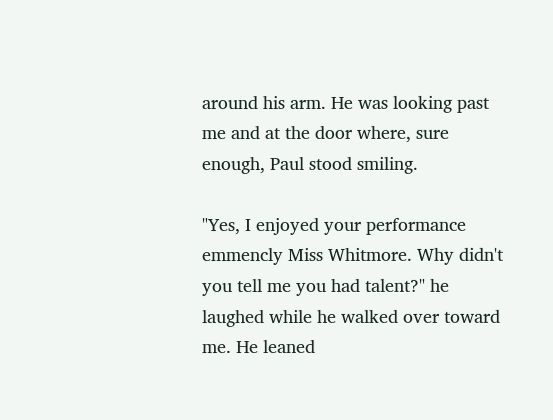around his arm. He was looking past me and at the door where, sure enough, Paul stood smiling.

"Yes, I enjoyed your performance emmencly Miss Whitmore. Why didn't you tell me you had talent?" he laughed while he walked over toward me. He leaned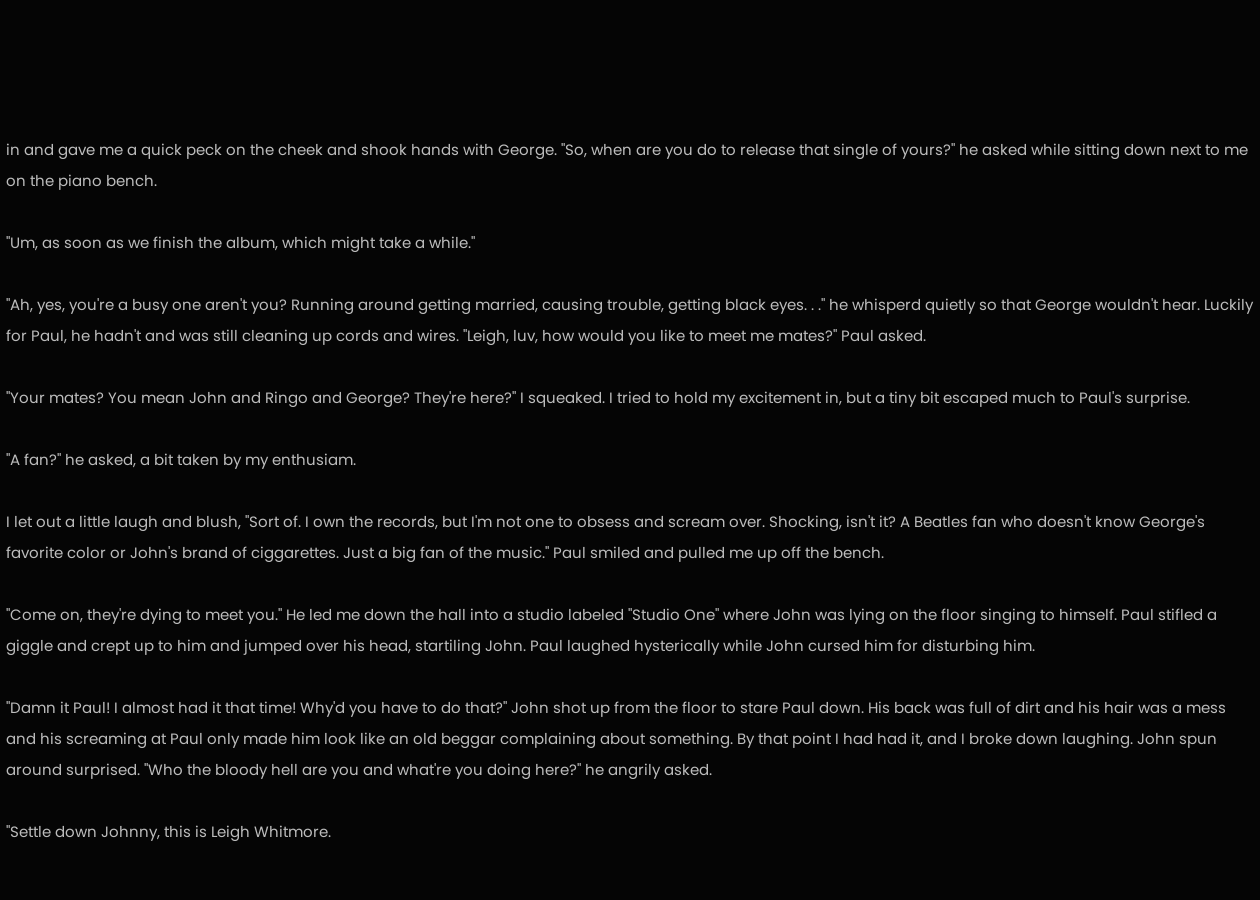in and gave me a quick peck on the cheek and shook hands with George. "So, when are you do to release that single of yours?" he asked while sitting down next to me on the piano bench.

"Um, as soon as we finish the album, which might take a while."

"Ah, yes, you're a busy one aren't you? Running around getting married, causing trouble, getting black eyes. . ." he whisperd quietly so that George wouldn't hear. Luckily for Paul, he hadn't and was still cleaning up cords and wires. "Leigh, luv, how would you like to meet me mates?" Paul asked.

"Your mates? You mean John and Ringo and George? They're here?" I squeaked. I tried to hold my excitement in, but a tiny bit escaped much to Paul's surprise.

"A fan?" he asked, a bit taken by my enthusiam.

I let out a little laugh and blush, "Sort of. I own the records, but I'm not one to obsess and scream over. Shocking, isn't it? A Beatles fan who doesn't know George's favorite color or John's brand of ciggarettes. Just a big fan of the music." Paul smiled and pulled me up off the bench.

"Come on, they're dying to meet you." He led me down the hall into a studio labeled "Studio One" where John was lying on the floor singing to himself. Paul stifled a giggle and crept up to him and jumped over his head, startiling John. Paul laughed hysterically while John cursed him for disturbing him.

"Damn it Paul! I almost had it that time! Why'd you have to do that?" John shot up from the floor to stare Paul down. His back was full of dirt and his hair was a mess and his screaming at Paul only made him look like an old beggar complaining about something. By that point I had had it, and I broke down laughing. John spun around surprised. "Who the bloody hell are you and what're you doing here?" he angrily asked.

"Settle down Johnny, this is Leigh Whitmore.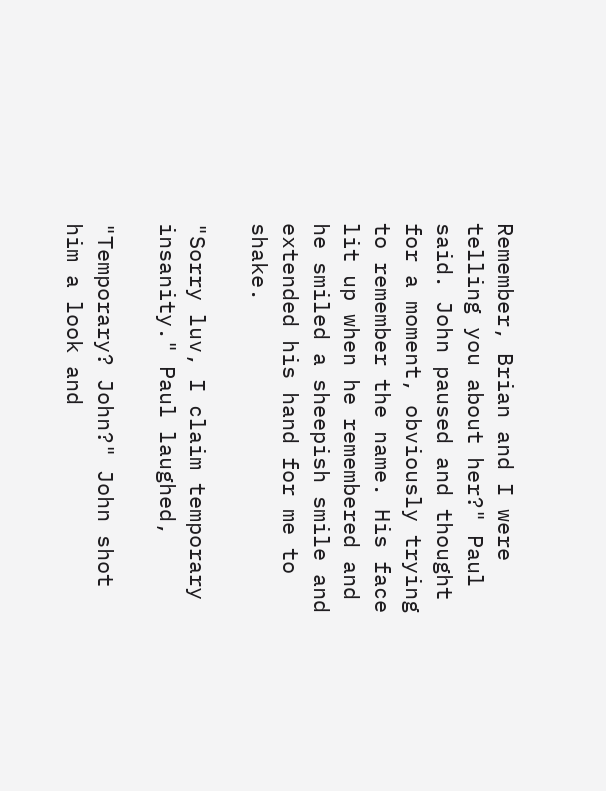Remember, Brian and I were telling you about her?" Paul said. John paused and thought for a moment, obviously trying to remember the name. His face lit up when he remembered and he smiled a sheepish smile and extended his hand for me to shake.

"Sorry luv, I claim temporary insanity." Paul laughed,

"Temporary? John?" John shot him a look and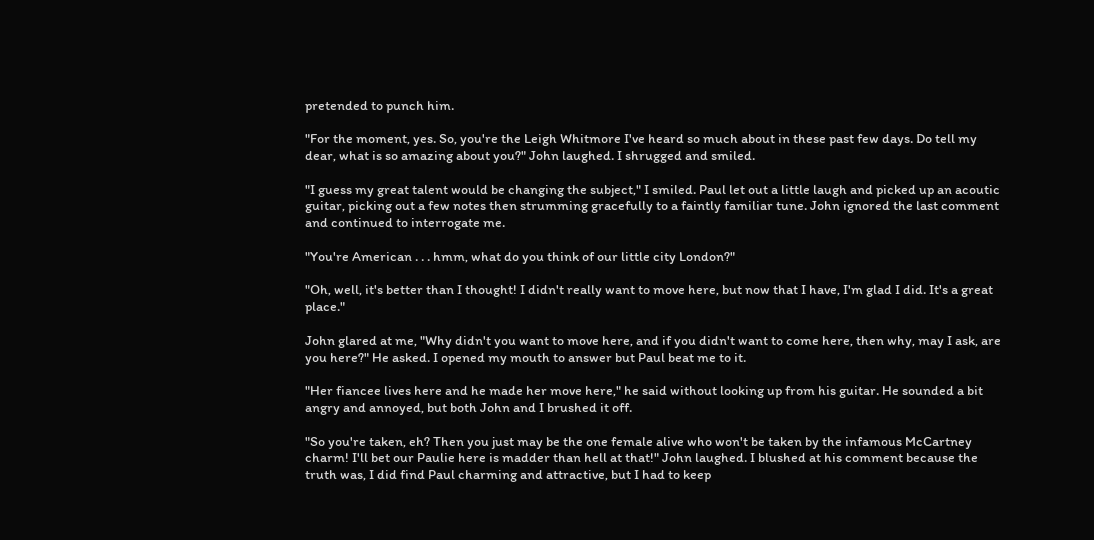pretended to punch him.

"For the moment, yes. So, you're the Leigh Whitmore I've heard so much about in these past few days. Do tell my dear, what is so amazing about you?" John laughed. I shrugged and smiled.

"I guess my great talent would be changing the subject," I smiled. Paul let out a little laugh and picked up an acoutic guitar, picking out a few notes then strumming gracefully to a faintly familiar tune. John ignored the last comment and continued to interrogate me.

"You're American . . . hmm, what do you think of our little city London?"

"Oh, well, it's better than I thought! I didn't really want to move here, but now that I have, I'm glad I did. It's a great place."

John glared at me, "Why didn't you want to move here, and if you didn't want to come here, then why, may I ask, are you here?" He asked. I opened my mouth to answer but Paul beat me to it.

"Her fiancee lives here and he made her move here," he said without looking up from his guitar. He sounded a bit angry and annoyed, but both John and I brushed it off.

"So you're taken, eh? Then you just may be the one female alive who won't be taken by the infamous McCartney charm! I'll bet our Paulie here is madder than hell at that!" John laughed. I blushed at his comment because the truth was, I did find Paul charming and attractive, but I had to keep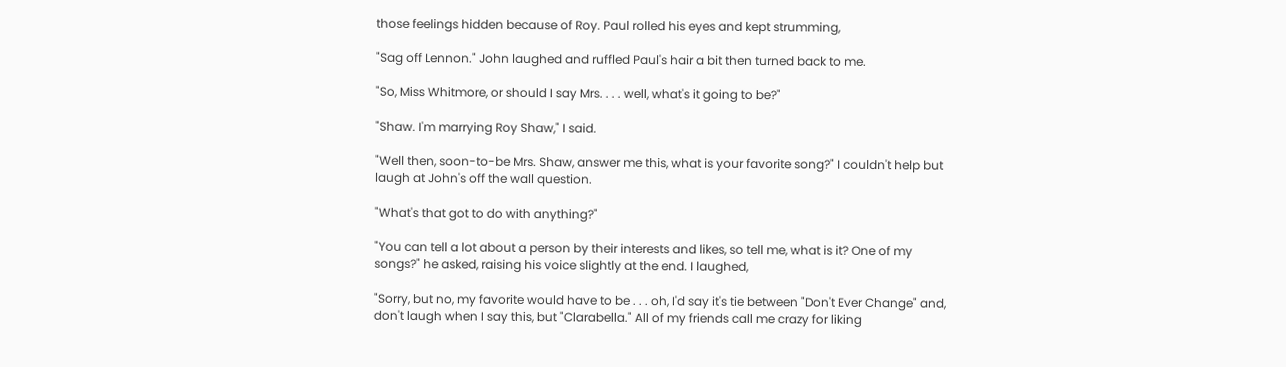those feelings hidden because of Roy. Paul rolled his eyes and kept strumming,

"Sag off Lennon." John laughed and ruffled Paul's hair a bit then turned back to me.

"So, Miss Whitmore, or should I say Mrs. . . . well, what's it going to be?"

"Shaw. I'm marrying Roy Shaw," I said.

"Well then, soon-to-be Mrs. Shaw, answer me this, what is your favorite song?" I couldn't help but laugh at John's off the wall question.

"What's that got to do with anything?"

"You can tell a lot about a person by their interests and likes, so tell me, what is it? One of my songs?" he asked, raising his voice slightly at the end. I laughed,

"Sorry, but no, my favorite would have to be . . . oh, I'd say it's tie between "Don't Ever Change" and, don't laugh when I say this, but "Clarabella." All of my friends call me crazy for liking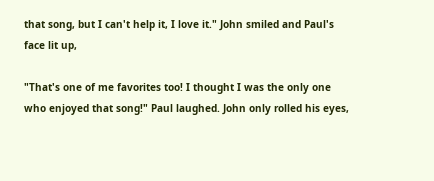that song, but I can't help it, I love it." John smiled and Paul's face lit up,

"That's one of me favorites too! I thought I was the only one who enjoyed that song!" Paul laughed. John only rolled his eyes,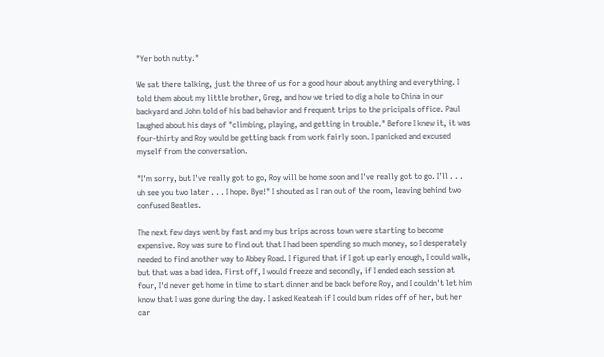"Yer both nutty."

We sat there talking, just the three of us for a good hour about anything and everything. I told them about my little brother, Greg, and how we tried to dig a hole to China in our backyard and John told of his bad behavior and frequent trips to the pricipals office. Paul laughed about his days of "climbing, playing, and getting in trouble." Before I knew it, it was four-thirty and Roy would be getting back from work fairly soon. I panicked and excused myself from the conversation.

"I'm sorry, but I've really got to go, Roy will be home soon and I've really got to go. I'll . . . uh see you two later . . . I hope. Bye!" I shouted as I ran out of the room, leaving behind two confused Beatles.

The next few days went by fast and my bus trips across town were starting to become expensive. Roy was sure to find out that I had been spending so much money, so I desperately needed to find another way to Abbey Road. I figured that if I got up early enough, I could walk, but that was a bad idea. First off, I would freeze and secondly, if I ended each session at four, I'd never get home in time to start dinner and be back before Roy, and I couldn't let him know that I was gone during the day. I asked Keateah if I could bum rides off of her, but her car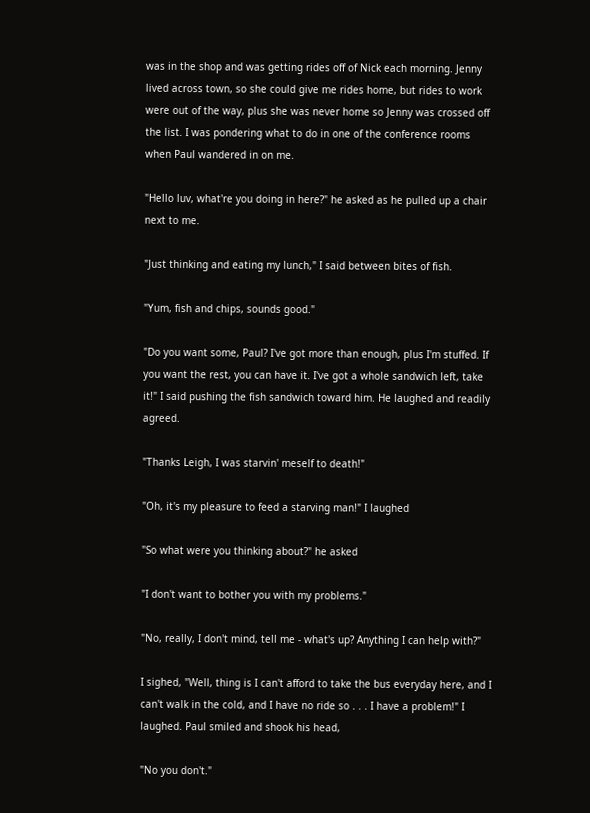was in the shop and was getting rides off of Nick each morning. Jenny lived across town, so she could give me rides home, but rides to work were out of the way, plus she was never home so Jenny was crossed off the list. I was pondering what to do in one of the conference rooms when Paul wandered in on me.

"Hello luv, what're you doing in here?" he asked as he pulled up a chair next to me.

"Just thinking and eating my lunch," I said between bites of fish.

"Yum, fish and chips, sounds good."

"Do you want some, Paul? I've got more than enough, plus I'm stuffed. If you want the rest, you can have it. I've got a whole sandwich left, take it!" I said pushing the fish sandwich toward him. He laughed and readily agreed.

"Thanks Leigh, I was starvin' meself to death!"

"Oh, it's my pleasure to feed a starving man!" I laughed

"So what were you thinking about?" he asked

"I don't want to bother you with my problems."

"No, really, I don't mind, tell me - what's up? Anything I can help with?"

I sighed, "Well, thing is I can't afford to take the bus everyday here, and I can't walk in the cold, and I have no ride so . . . I have a problem!" I laughed. Paul smiled and shook his head,

"No you don't."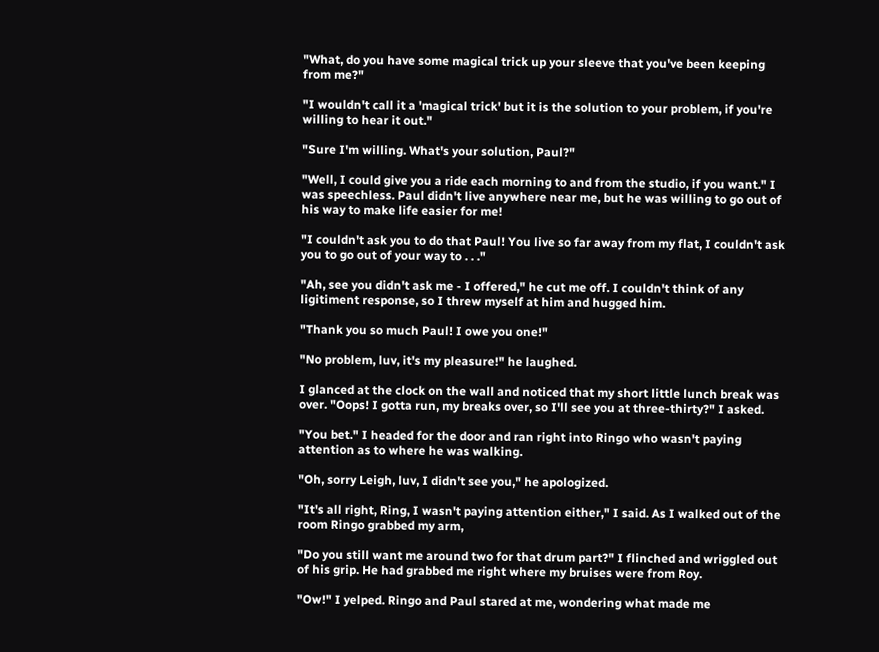"What, do you have some magical trick up your sleeve that you've been keeping from me?"

"I wouldn't call it a 'magical trick' but it is the solution to your problem, if you're willing to hear it out."

"Sure I'm willing. What's your solution, Paul?"

"Well, I could give you a ride each morning to and from the studio, if you want." I was speechless. Paul didn't live anywhere near me, but he was willing to go out of his way to make life easier for me!

"I couldn't ask you to do that Paul! You live so far away from my flat, I couldn't ask you to go out of your way to . . ."

"Ah, see you didn't ask me - I offered," he cut me off. I couldn't think of any ligitiment response, so I threw myself at him and hugged him.

"Thank you so much Paul! I owe you one!"

"No problem, luv, it's my pleasure!" he laughed.

I glanced at the clock on the wall and noticed that my short little lunch break was over. "Oops! I gotta run, my breaks over, so I'll see you at three-thirty?" I asked.

"You bet." I headed for the door and ran right into Ringo who wasn't paying attention as to where he was walking.

"Oh, sorry Leigh, luv, I didn't see you," he apologized.

"It's all right, Ring, I wasn't paying attention either," I said. As I walked out of the room Ringo grabbed my arm,

"Do you still want me around two for that drum part?" I flinched and wriggled out of his grip. He had grabbed me right where my bruises were from Roy.

"Ow!" I yelped. Ringo and Paul stared at me, wondering what made me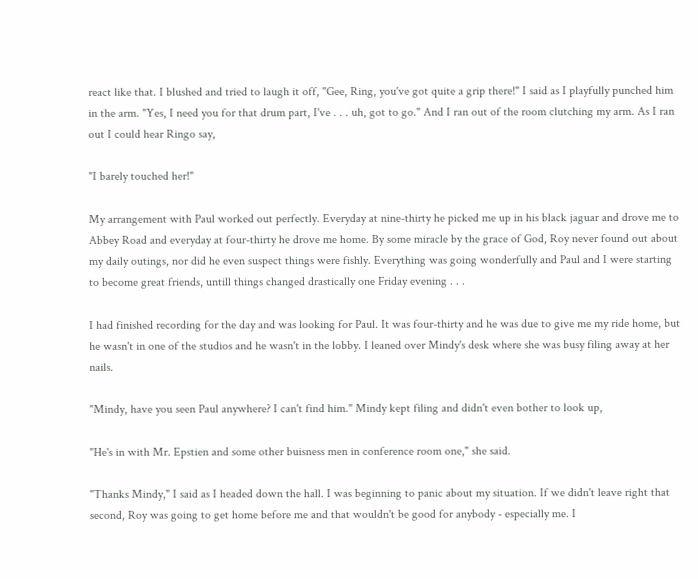react like that. I blushed and tried to laugh it off, "Gee, Ring, you've got quite a grip there!" I said as I playfully punched him in the arm. "Yes, I need you for that drum part, I've . . . uh, got to go." And I ran out of the room clutching my arm. As I ran out I could hear Ringo say,

"I barely touched her!"

My arrangement with Paul worked out perfectly. Everyday at nine-thirty he picked me up in his black jaguar and drove me to Abbey Road and everyday at four-thirty he drove me home. By some miracle by the grace of God, Roy never found out about my daily outings, nor did he even suspect things were fishly. Everything was going wonderfully and Paul and I were starting to become great friends, untill things changed drastically one Friday evening . . .

I had finished recording for the day and was looking for Paul. It was four-thirty and he was due to give me my ride home, but he wasn't in one of the studios and he wasn't in the lobby. I leaned over Mindy's desk where she was busy filing away at her nails.

"Mindy, have you seen Paul anywhere? I can't find him." Mindy kept filing and didn't even bother to look up,

"He's in with Mr. Epstien and some other buisness men in conference room one," she said.

"Thanks Mindy," I said as I headed down the hall. I was beginning to panic about my situation. If we didn't leave right that second, Roy was going to get home before me and that wouldn't be good for anybody - especially me. I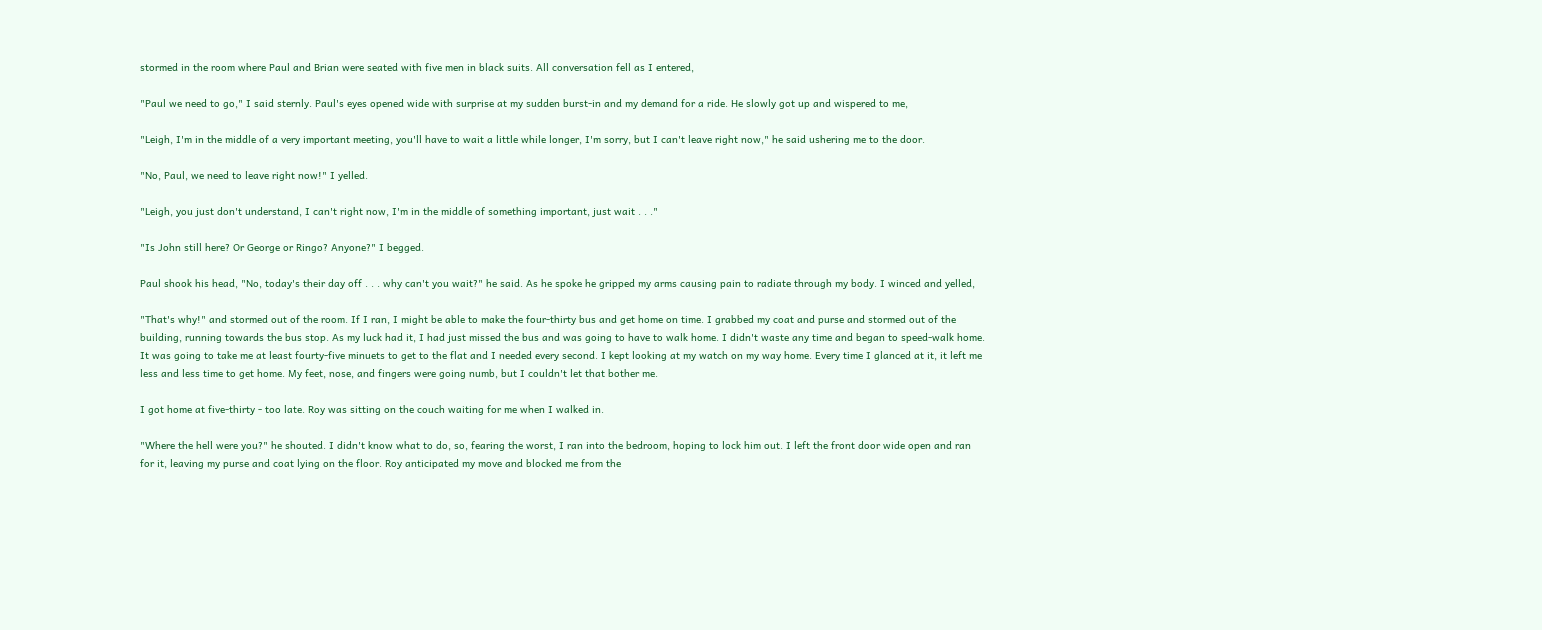stormed in the room where Paul and Brian were seated with five men in black suits. All conversation fell as I entered,

"Paul we need to go," I said sternly. Paul's eyes opened wide with surprise at my sudden burst-in and my demand for a ride. He slowly got up and wispered to me,

"Leigh, I'm in the middle of a very important meeting, you'll have to wait a little while longer, I'm sorry, but I can't leave right now," he said ushering me to the door.

"No, Paul, we need to leave right now!" I yelled.

"Leigh, you just don't understand, I can't right now, I'm in the middle of something important, just wait . . ."

"Is John still here? Or George or Ringo? Anyone?" I begged.

Paul shook his head, "No, today's their day off . . . why can't you wait?" he said. As he spoke he gripped my arms causing pain to radiate through my body. I winced and yelled,

"That's why!" and stormed out of the room. If I ran, I might be able to make the four-thirty bus and get home on time. I grabbed my coat and purse and stormed out of the building, running towards the bus stop. As my luck had it, I had just missed the bus and was going to have to walk home. I didn't waste any time and began to speed-walk home. It was going to take me at least fourty-five minuets to get to the flat and I needed every second. I kept looking at my watch on my way home. Every time I glanced at it, it left me less and less time to get home. My feet, nose, and fingers were going numb, but I couldn't let that bother me.

I got home at five-thirty - too late. Roy was sitting on the couch waiting for me when I walked in.

"Where the hell were you?" he shouted. I didn't know what to do, so, fearing the worst, I ran into the bedroom, hoping to lock him out. I left the front door wide open and ran for it, leaving my purse and coat lying on the floor. Roy anticipated my move and blocked me from the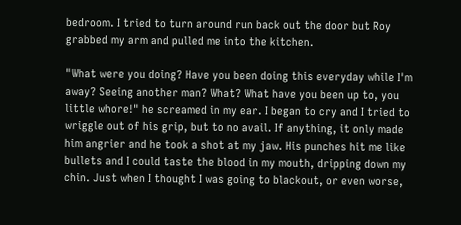bedroom. I tried to turn around run back out the door but Roy grabbed my arm and pulled me into the kitchen.

"What were you doing? Have you been doing this everyday while I'm away? Seeing another man? What? What have you been up to, you little whore!" he screamed in my ear. I began to cry and I tried to wriggle out of his grip, but to no avail. If anything, it only made him angrier and he took a shot at my jaw. His punches hit me like bullets and I could taste the blood in my mouth, dripping down my chin. Just when I thought I was going to blackout, or even worse,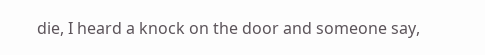die, I heard a knock on the door and someone say,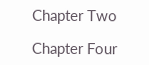Chapter Two

Chapter Four